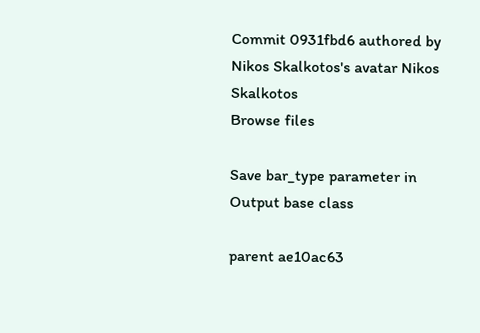Commit 0931fbd6 authored by Nikos Skalkotos's avatar Nikos Skalkotos
Browse files

Save bar_type parameter in Output base class

parent ae10ac63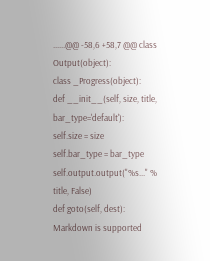......@@ -58,6 +58,7 @@ class Output(object):
class _Progress(object):
def __init__(self, size, title, bar_type='default'):
self.size = size
self.bar_type = bar_type
self.output.output("%s..." % title, False)
def goto(self, dest):
Markdown is supported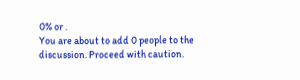0% or .
You are about to add 0 people to the discussion. Proceed with caution.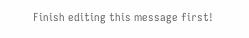Finish editing this message first!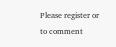Please register or to comment